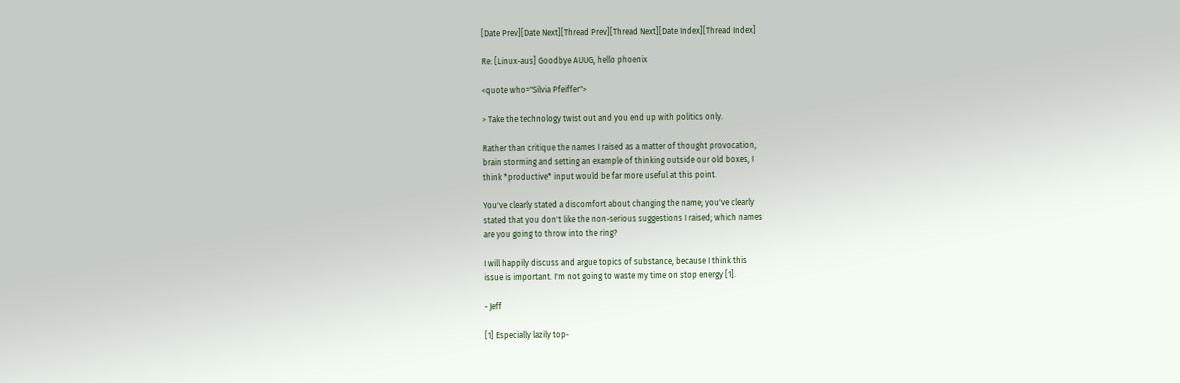[Date Prev][Date Next][Thread Prev][Thread Next][Date Index][Thread Index]

Re: [Linux-aus] Goodbye AUUG, hello phoenix

<quote who="Silvia Pfeiffer">

> Take the technology twist out and you end up with politics only.

Rather than critique the names I raised as a matter of thought provocation,
brain storming and setting an example of thinking outside our old boxes, I
think *productive* input would be far more useful at this point.

You've clearly stated a discomfort about changing the name; you've clearly
stated that you don't like the non-serious suggestions I raised; which names
are you going to throw into the ring?

I will happily discuss and argue topics of substance, because I think this
issue is important. I'm not going to waste my time on stop energy [1].

- Jeff

[1] Especially lazily top-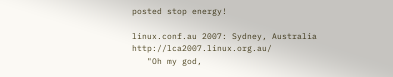posted stop energy!

linux.conf.au 2007: Sydney, Australia           http://lca2007.linux.org.au/
   "Oh my god,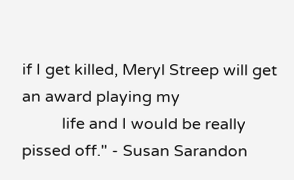if I get killed, Meryl Streep will get an award playing my
          life and I would be really pissed off." - Susan Sarandon